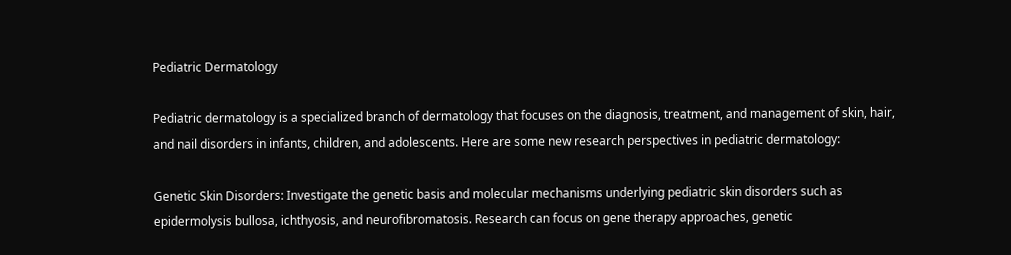Pediatric Dermatology

Pediatric dermatology is a specialized branch of dermatology that focuses on the diagnosis, treatment, and management of skin, hair, and nail disorders in infants, children, and adolescents. Here are some new research perspectives in pediatric dermatology:

Genetic Skin Disorders: Investigate the genetic basis and molecular mechanisms underlying pediatric skin disorders such as epidermolysis bullosa, ichthyosis, and neurofibromatosis. Research can focus on gene therapy approaches, genetic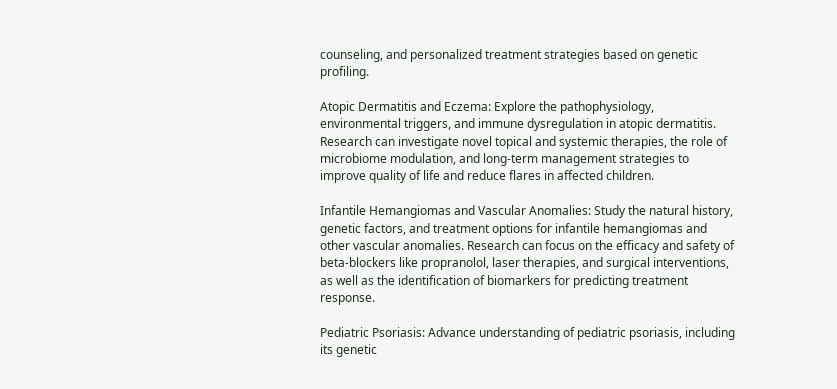counseling, and personalized treatment strategies based on genetic profiling.

Atopic Dermatitis and Eczema: Explore the pathophysiology, environmental triggers, and immune dysregulation in atopic dermatitis. Research can investigate novel topical and systemic therapies, the role of microbiome modulation, and long-term management strategies to improve quality of life and reduce flares in affected children.

Infantile Hemangiomas and Vascular Anomalies: Study the natural history, genetic factors, and treatment options for infantile hemangiomas and other vascular anomalies. Research can focus on the efficacy and safety of beta-blockers like propranolol, laser therapies, and surgical interventions, as well as the identification of biomarkers for predicting treatment response.

Pediatric Psoriasis: Advance understanding of pediatric psoriasis, including its genetic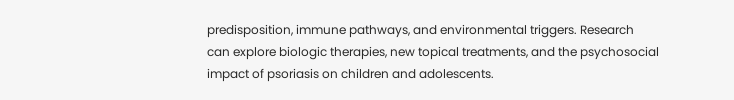predisposition, immune pathways, and environmental triggers. Research can explore biologic therapies, new topical treatments, and the psychosocial impact of psoriasis on children and adolescents.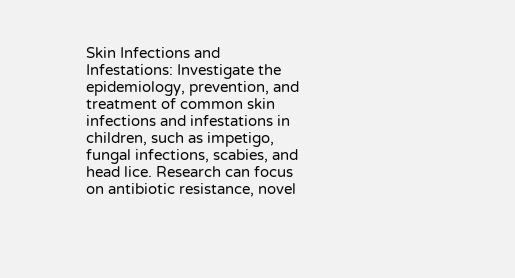Skin Infections and Infestations: Investigate the epidemiology, prevention, and treatment of common skin infections and infestations in children, such as impetigo, fungal infections, scabies, and head lice. Research can focus on antibiotic resistance, novel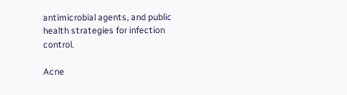antimicrobial agents, and public health strategies for infection control.

Acne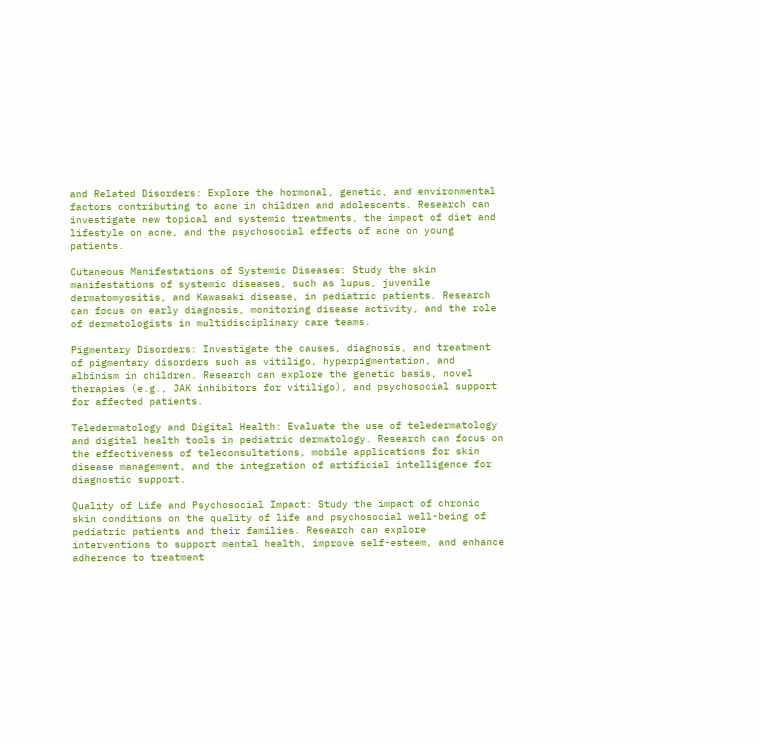and Related Disorders: Explore the hormonal, genetic, and environmental factors contributing to acne in children and adolescents. Research can investigate new topical and systemic treatments, the impact of diet and lifestyle on acne, and the psychosocial effects of acne on young patients.

Cutaneous Manifestations of Systemic Diseases: Study the skin manifestations of systemic diseases, such as lupus, juvenile dermatomyositis, and Kawasaki disease, in pediatric patients. Research can focus on early diagnosis, monitoring disease activity, and the role of dermatologists in multidisciplinary care teams.

Pigmentary Disorders: Investigate the causes, diagnosis, and treatment of pigmentary disorders such as vitiligo, hyperpigmentation, and albinism in children. Research can explore the genetic basis, novel therapies (e.g., JAK inhibitors for vitiligo), and psychosocial support for affected patients.

Teledermatology and Digital Health: Evaluate the use of teledermatology and digital health tools in pediatric dermatology. Research can focus on the effectiveness of teleconsultations, mobile applications for skin disease management, and the integration of artificial intelligence for diagnostic support.

Quality of Life and Psychosocial Impact: Study the impact of chronic skin conditions on the quality of life and psychosocial well-being of pediatric patients and their families. Research can explore interventions to support mental health, improve self-esteem, and enhance adherence to treatment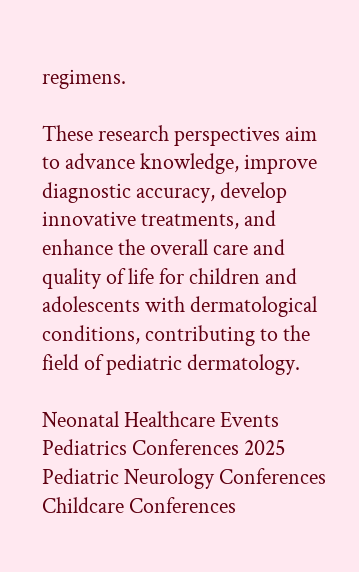regimens.

These research perspectives aim to advance knowledge, improve diagnostic accuracy, develop innovative treatments, and enhance the overall care and quality of life for children and adolescents with dermatological conditions, contributing to the field of pediatric dermatology.

Neonatal Healthcare Events Pediatrics Conferences 2025 Pediatric Neurology Conferences Childcare Conferences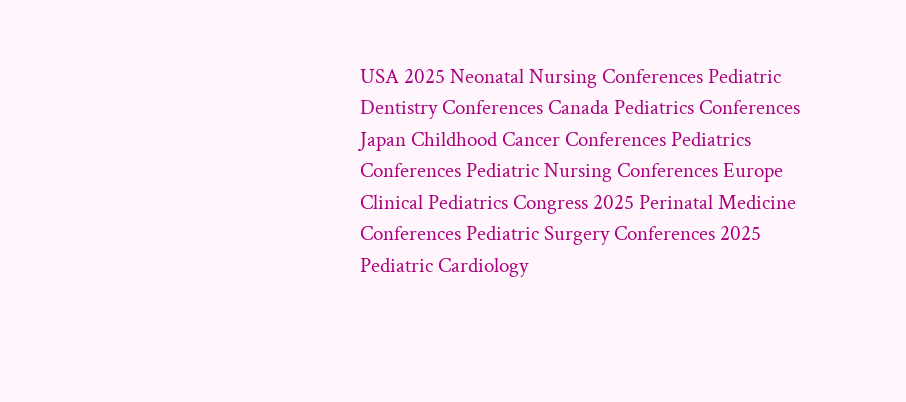USA 2025 Neonatal Nursing Conferences Pediatric Dentistry Conferences Canada Pediatrics Conferences Japan Childhood Cancer Conferences Pediatrics Conferences Pediatric Nursing Conferences Europe Clinical Pediatrics Congress 2025 Perinatal Medicine Conferences Pediatric Surgery Conferences 2025 Pediatric Cardiology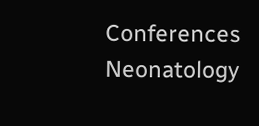Conferences Neonatology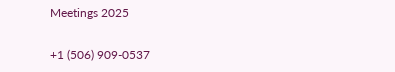Meetings 2025

+1 (506) 909-0537